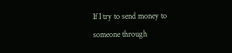If I try to send money to someone through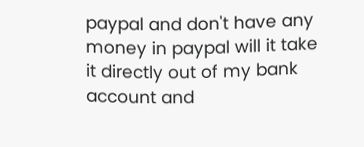paypal and don't have any money in paypal will it take it directly out of my bank account and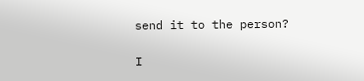send it to the person?

I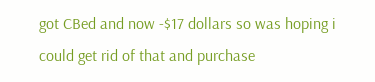got CBed and now -$17 dollars so was hoping i could get rid of that and purchase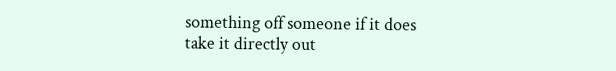something off someone if it does take it directly out